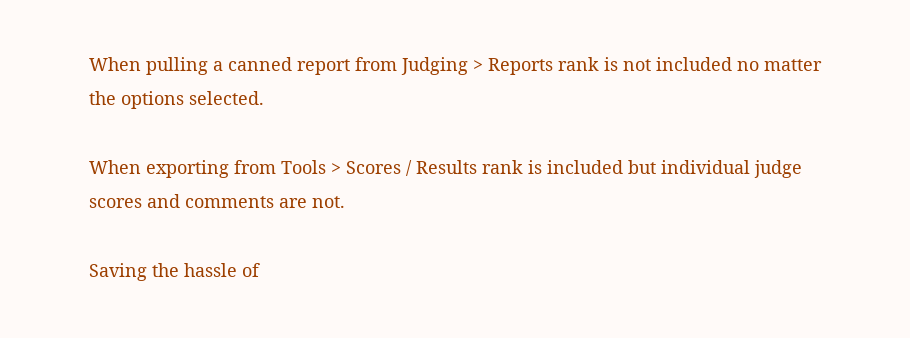When pulling a canned report from Judging > Reports rank is not included no matter the options selected.

When exporting from Tools > Scores / Results rank is included but individual judge scores and comments are not.

Saving the hassle of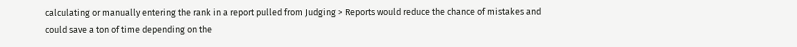calculating or manually entering the rank in a report pulled from Judging > Reports would reduce the chance of mistakes and could save a ton of time depending on the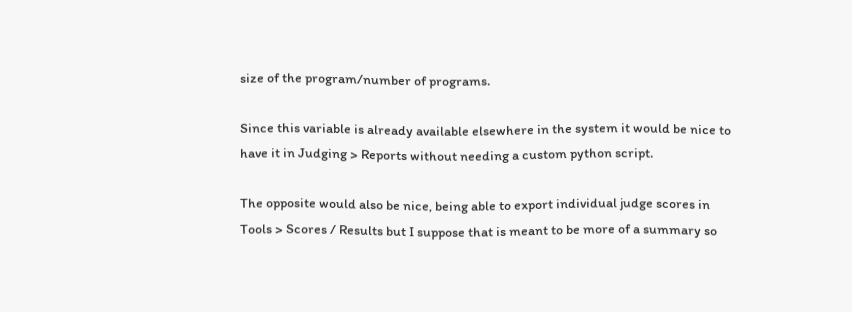size of the program/number of programs.

Since this variable is already available elsewhere in the system it would be nice to have it in Judging > Reports without needing a custom python script.

The opposite would also be nice, being able to export individual judge scores in Tools > Scores / Results but I suppose that is meant to be more of a summary so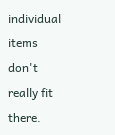individual items don't really fit there.